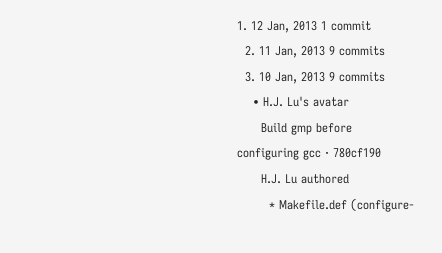1. 12 Jan, 2013 1 commit
  2. 11 Jan, 2013 9 commits
  3. 10 Jan, 2013 9 commits
    • H.J. Lu's avatar
      Build gmp before configuring gcc · 780cf190
      H.J. Lu authored
        * Makefile.def (configure-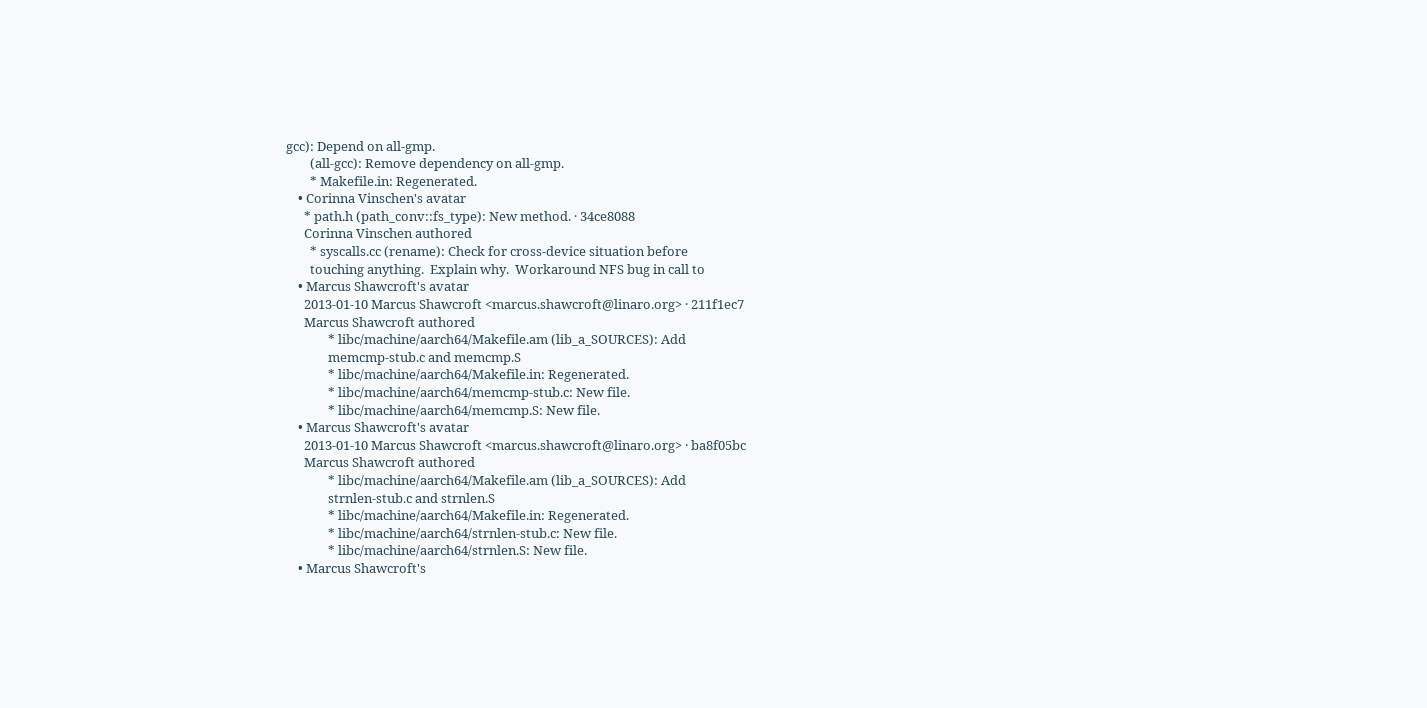gcc): Depend on all-gmp.
        (all-gcc): Remove dependency on all-gmp.
        * Makefile.in: Regenerated.
    • Corinna Vinschen's avatar
      * path.h (path_conv::fs_type): New method. · 34ce8088
      Corinna Vinschen authored
        * syscalls.cc (rename): Check for cross-device situation before
        touching anything.  Explain why.  Workaround NFS bug in call to
    • Marcus Shawcroft's avatar
      2013-01-10 Marcus Shawcroft <marcus.shawcroft@linaro.org> · 211f1ec7
      Marcus Shawcroft authored
              * libc/machine/aarch64/Makefile.am (lib_a_SOURCES): Add
              memcmp-stub.c and memcmp.S
              * libc/machine/aarch64/Makefile.in: Regenerated.
              * libc/machine/aarch64/memcmp-stub.c: New file.
              * libc/machine/aarch64/memcmp.S: New file.
    • Marcus Shawcroft's avatar
      2013-01-10 Marcus Shawcroft <marcus.shawcroft@linaro.org> · ba8f05bc
      Marcus Shawcroft authored
              * libc/machine/aarch64/Makefile.am (lib_a_SOURCES): Add
              strnlen-stub.c and strnlen.S
              * libc/machine/aarch64/Makefile.in: Regenerated.
              * libc/machine/aarch64/strnlen-stub.c: New file.
              * libc/machine/aarch64/strnlen.S: New file.
    • Marcus Shawcroft's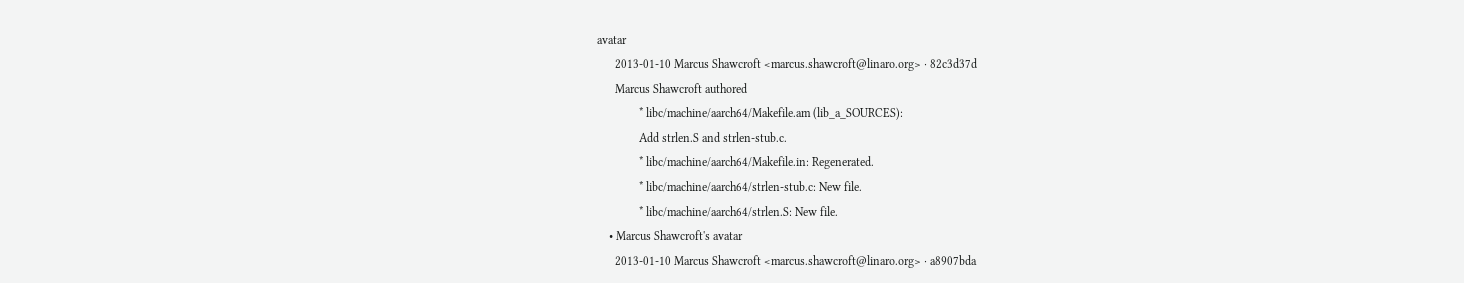avatar
      2013-01-10 Marcus Shawcroft <marcus.shawcroft@linaro.org> · 82c3d37d
      Marcus Shawcroft authored
              * libc/machine/aarch64/Makefile.am (lib_a_SOURCES):
              Add strlen.S and strlen-stub.c.
              * libc/machine/aarch64/Makefile.in: Regenerated.
              * libc/machine/aarch64/strlen-stub.c: New file.
              * libc/machine/aarch64/strlen.S: New file.
    • Marcus Shawcroft's avatar
      2013-01-10 Marcus Shawcroft <marcus.shawcroft@linaro.org> · a8907bda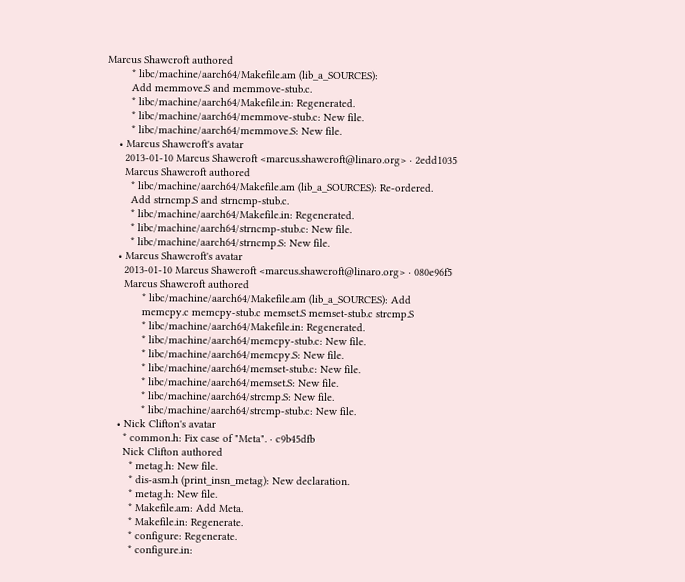Marcus Shawcroft authored
        * libc/machine/aarch64/Makefile.am (lib_a_SOURCES):
        Add memmove.S and memmove-stub.c.
        * libc/machine/aarch64/Makefile.in: Regenerated.
        * libc/machine/aarch64/memmove-stub.c: New file.
        * libc/machine/aarch64/memmove.S: New file.
    • Marcus Shawcroft's avatar
      2013-01-10 Marcus Shawcroft <marcus.shawcroft@linaro.org> · 2edd1035
      Marcus Shawcroft authored
        * libc/machine/aarch64/Makefile.am (lib_a_SOURCES): Re-ordered.
        Add strncmp.S and strncmp-stub.c.
        * libc/machine/aarch64/Makefile.in: Regenerated.
        * libc/machine/aarch64/strncmp-stub.c: New file.
        * libc/machine/aarch64/strncmp.S: New file.
    • Marcus Shawcroft's avatar
      2013-01-10 Marcus Shawcroft <marcus.shawcroft@linaro.org> · 080e96f5
      Marcus Shawcroft authored
            * libc/machine/aarch64/Makefile.am (lib_a_SOURCES): Add
            memcpy.c memcpy-stub.c memset.S memset-stub.c strcmp.S
            * libc/machine/aarch64/Makefile.in: Regenerated.
            * libc/machine/aarch64/memcpy-stub.c: New file.
            * libc/machine/aarch64/memcpy.S: New file.
            * libc/machine/aarch64/memset-stub.c: New file.
            * libc/machine/aarch64/memset.S: New file.
            * libc/machine/aarch64/strcmp.S: New file.
            * libc/machine/aarch64/strcmp-stub.c: New file.
    • Nick Clifton's avatar
      * common.h: Fix case of "Meta". · c9b45dfb
      Nick Clifton authored
        * metag.h: New file.
        * dis-asm.h (print_insn_metag): New declaration.
        * metag.h: New file.
        * Makefile.am: Add Meta.
        * Makefile.in: Regenerate.
        * configure: Regenerate.
        * configure.in: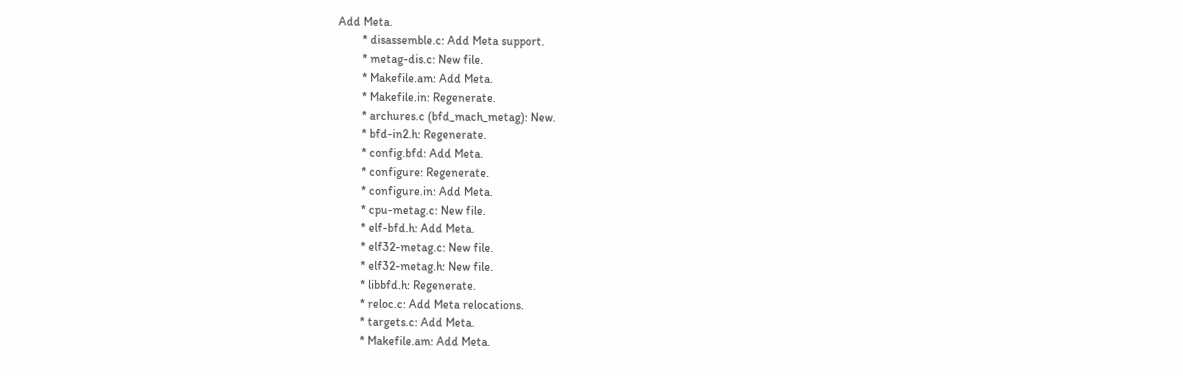Add Meta.
        * disassemble.c: Add Meta support.
        * metag-dis.c: New file.
        * Makefile.am: Add Meta.
        * Makefile.in: Regenerate.
        * archures.c (bfd_mach_metag): New.
        * bfd-in2.h: Regenerate.
        * config.bfd: Add Meta.
        * configure: Regenerate.
        * configure.in: Add Meta.
        * cpu-metag.c: New file.
        * elf-bfd.h: Add Meta.
        * elf32-metag.c: New file.
        * elf32-metag.h: New file.
        * libbfd.h: Regenerate.
        * reloc.c: Add Meta relocations.
        * targets.c: Add Meta.
        * Makefile.am: Add Meta.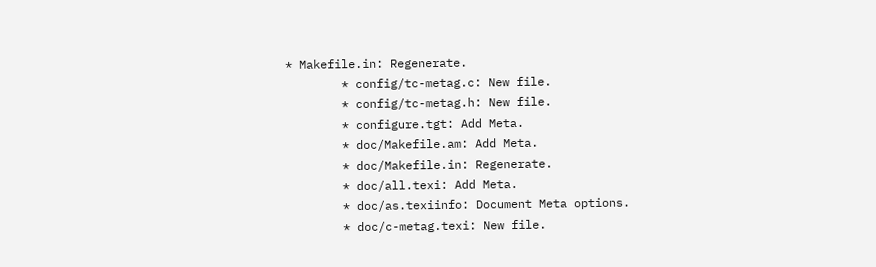* Makefile.in: Regenerate.
        * config/tc-metag.c: New file.
        * config/tc-metag.h: New file.
        * configure.tgt: Add Meta.
        * doc/Makefile.am: Add Meta.
        * doc/Makefile.in: Regenerate.
        * doc/all.texi: Add Meta.
        * doc/as.texiinfo: Document Meta options.
        * doc/c-metag.texi: New file.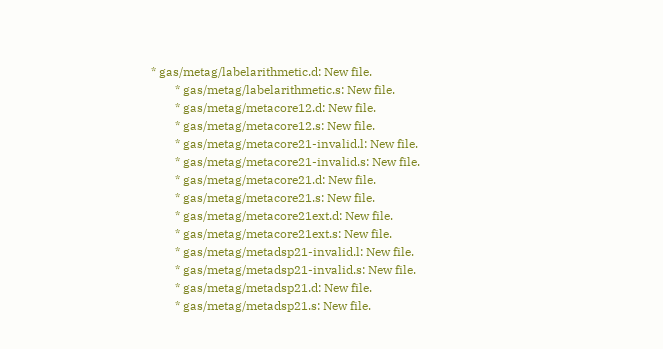* gas/metag/labelarithmetic.d: New file.
        * gas/metag/labelarithmetic.s: New file.
        * gas/metag/metacore12.d: New file.
        * gas/metag/metacore12.s: New file.
        * gas/metag/metacore21-invalid.l: New file.
        * gas/metag/metacore21-invalid.s: New file.
        * gas/metag/metacore21.d: New file.
        * gas/metag/metacore21.s: New file.
        * gas/metag/metacore21ext.d: New file.
        * gas/metag/metacore21ext.s: New file.
        * gas/metag/metadsp21-invalid.l: New file.
        * gas/metag/metadsp21-invalid.s: New file.
        * gas/metag/metadsp21.d: New file.
        * gas/metag/metadsp21.s: New file.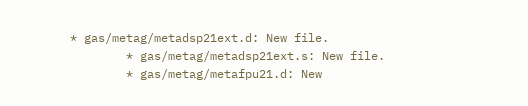* gas/metag/metadsp21ext.d: New file.
        * gas/metag/metadsp21ext.s: New file.
        * gas/metag/metafpu21.d: New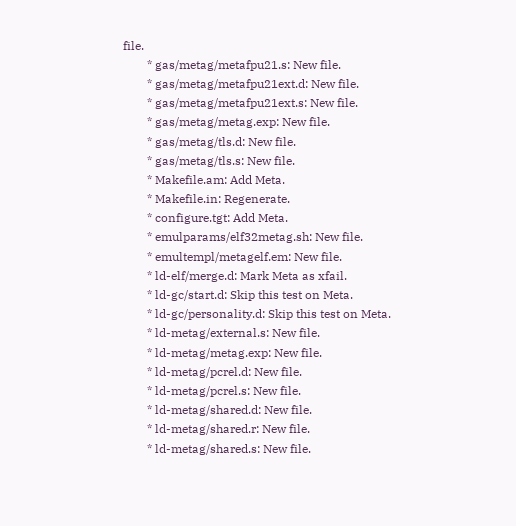file.
        * gas/metag/metafpu21.s: New file.
        * gas/metag/metafpu21ext.d: New file.
        * gas/metag/metafpu21ext.s: New file.
        * gas/metag/metag.exp: New file.
        * gas/metag/tls.d: New file.
        * gas/metag/tls.s: New file.
        * Makefile.am: Add Meta.
        * Makefile.in: Regenerate.
        * configure.tgt: Add Meta.
        * emulparams/elf32metag.sh: New file.
        * emultempl/metagelf.em: New file.
        * ld-elf/merge.d: Mark Meta as xfail.
        * ld-gc/start.d: Skip this test on Meta.
        * ld-gc/personality.d: Skip this test on Meta.
        * ld-metag/external.s: New file.
        * ld-metag/metag.exp: New file.
        * ld-metag/pcrel.d: New file.
        * ld-metag/pcrel.s: New file.
        * ld-metag/shared.d: New file.
        * ld-metag/shared.r: New file.
        * ld-metag/shared.s: New file.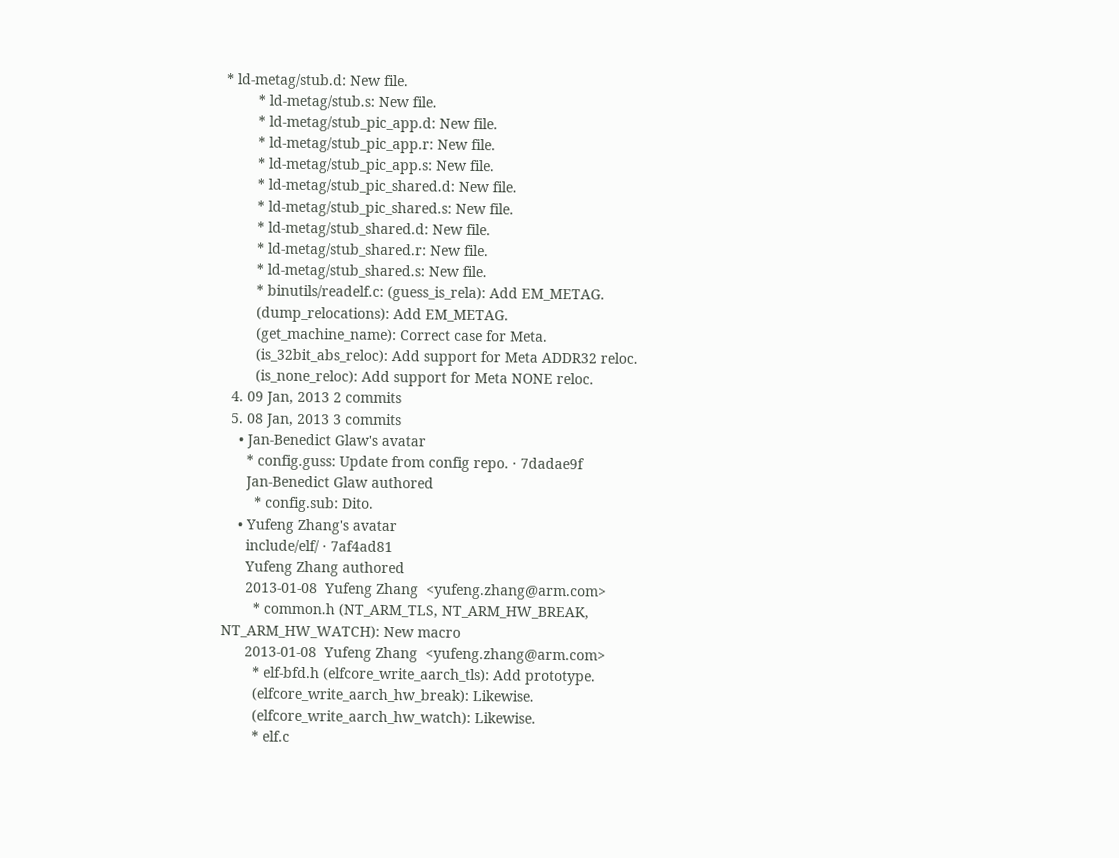* ld-metag/stub.d: New file.
        * ld-metag/stub.s: New file.
        * ld-metag/stub_pic_app.d: New file.
        * ld-metag/stub_pic_app.r: New file.
        * ld-metag/stub_pic_app.s: New file.
        * ld-metag/stub_pic_shared.d: New file.
        * ld-metag/stub_pic_shared.s: New file.
        * ld-metag/stub_shared.d: New file.
        * ld-metag/stub_shared.r: New file.
        * ld-metag/stub_shared.s: New file.
        * binutils/readelf.c: (guess_is_rela): Add EM_METAG.
        (dump_relocations): Add EM_METAG.
        (get_machine_name): Correct case for Meta.
        (is_32bit_abs_reloc): Add support for Meta ADDR32 reloc.
        (is_none_reloc): Add support for Meta NONE reloc.
  4. 09 Jan, 2013 2 commits
  5. 08 Jan, 2013 3 commits
    • Jan-Benedict Glaw's avatar
      * config.guss: Update from config repo. · 7dadae9f
      Jan-Benedict Glaw authored
        * config.sub: Dito.
    • Yufeng Zhang's avatar
      include/elf/ · 7af4ad81
      Yufeng Zhang authored
      2013-01-08  Yufeng Zhang  <yufeng.zhang@arm.com>
        * common.h (NT_ARM_TLS, NT_ARM_HW_BREAK, NT_ARM_HW_WATCH): New macro
      2013-01-08  Yufeng Zhang  <yufeng.zhang@arm.com>
        * elf-bfd.h (elfcore_write_aarch_tls): Add prototype.
        (elfcore_write_aarch_hw_break): Likewise.
        (elfcore_write_aarch_hw_watch): Likewise.
        * elf.c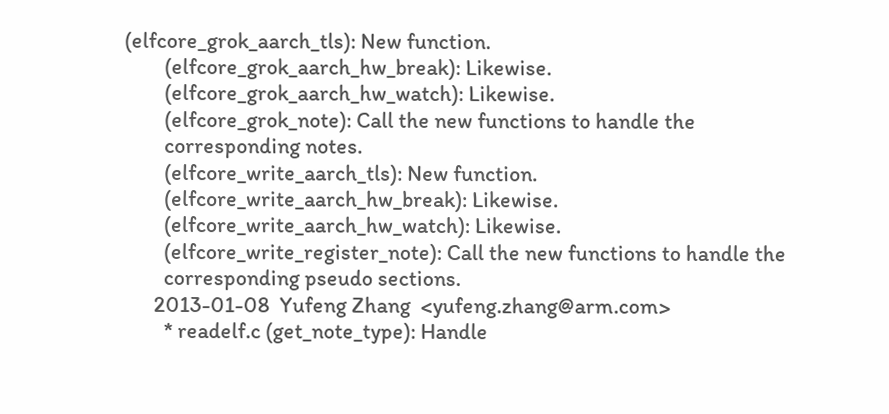(elfcore_grok_aarch_tls): New function.
        (elfcore_grok_aarch_hw_break): Likewise.
        (elfcore_grok_aarch_hw_watch): Likewise.
        (elfcore_grok_note): Call the new functions to handle the
        corresponding notes.
        (elfcore_write_aarch_tls): New function.
        (elfcore_write_aarch_hw_break): Likewise.
        (elfcore_write_aarch_hw_watch): Likewise.
        (elfcore_write_register_note): Call the new functions to handle the
        corresponding pseudo sections.
      2013-01-08  Yufeng Zhang  <yufeng.zhang@arm.com>
        * readelf.c (get_note_type): Handle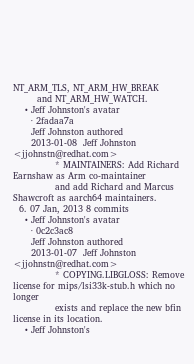NT_ARM_TLS, NT_ARM_HW_BREAK
        and NT_ARM_HW_WATCH.
    • Jeff Johnston's avatar
      · 2fadaa7a
      Jeff Johnston authored
      2013-01-08  Jeff Johnston  <jjohnstn@redhat.com>
              * MAINTAINERS: Add Richard Earnshaw as Arm co-maintainer
              and add Richard and Marcus Shawcroft as aarch64 maintainers.
  6. 07 Jan, 2013 8 commits
    • Jeff Johnston's avatar
      · 0c2c3ac8
      Jeff Johnston authored
      2013-01-07  Jeff Johnston  <jjohnstn@redhat.com>
              * COPYING.LIBGLOSS: Remove license for mips/lsi33k-stub.h which no longer
              exists and replace the new bfin license in its location.
    • Jeff Johnston's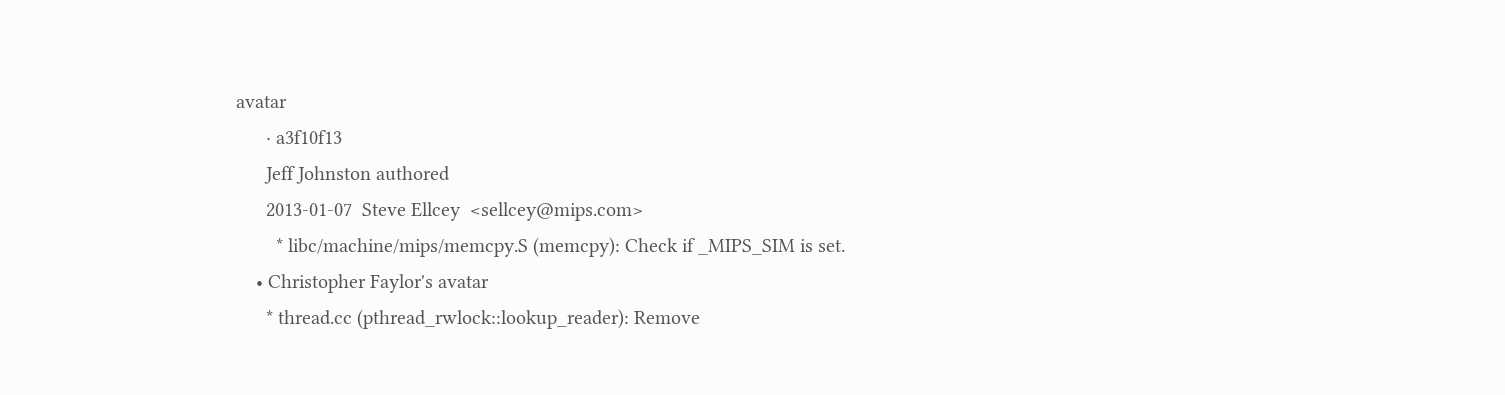avatar
      · a3f10f13
      Jeff Johnston authored
      2013-01-07  Steve Ellcey  <sellcey@mips.com>
        * libc/machine/mips/memcpy.S (memcpy): Check if _MIPS_SIM is set.
    • Christopher Faylor's avatar
      * thread.cc (pthread_rwlock::lookup_reader): Remove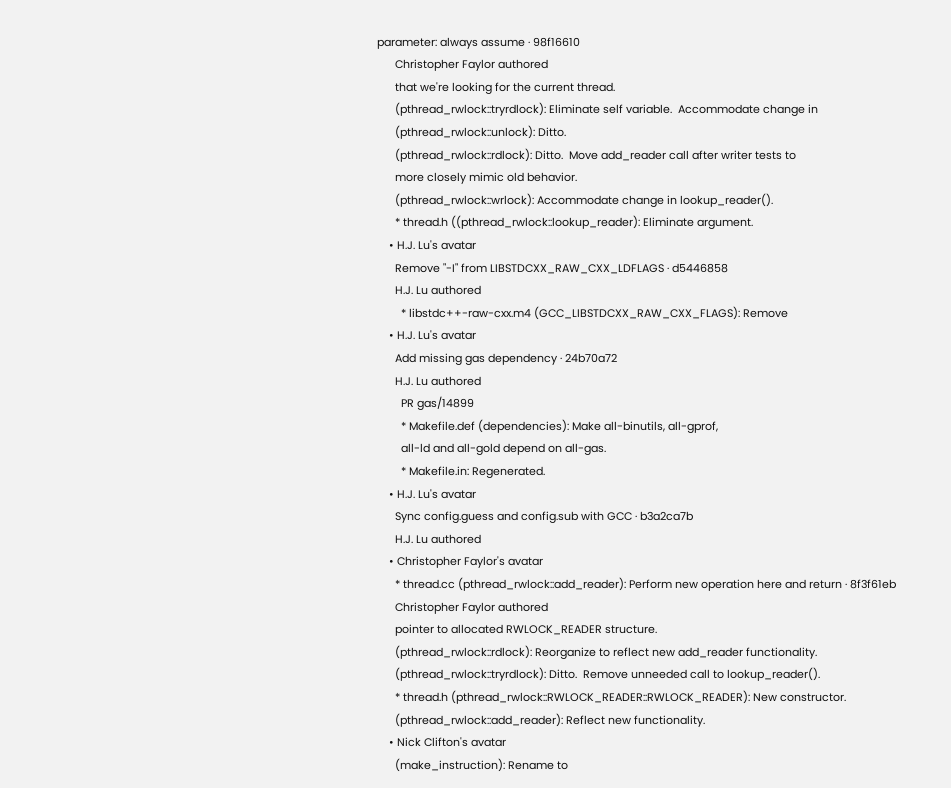parameter: always assume · 98f16610
      Christopher Faylor authored
      that we're looking for the current thread.
      (pthread_rwlock::tryrdlock): Eliminate self variable.  Accommodate change in
      (pthread_rwlock::unlock): Ditto.
      (pthread_rwlock::rdlock): Ditto.  Move add_reader call after writer tests to
      more closely mimic old behavior.
      (pthread_rwlock::wrlock): Accommodate change in lookup_reader().
      * thread.h ((pthread_rwlock::lookup_reader): Eliminate argument.
    • H.J. Lu's avatar
      Remove "-I" from LIBSTDCXX_RAW_CXX_LDFLAGS · d5446858
      H.J. Lu authored
        * libstdc++-raw-cxx.m4 (GCC_LIBSTDCXX_RAW_CXX_FLAGS): Remove
    • H.J. Lu's avatar
      Add missing gas dependency · 24b70a72
      H.J. Lu authored
        PR gas/14899
        * Makefile.def (dependencies): Make all-binutils, all-gprof,
        all-ld and all-gold depend on all-gas.
        * Makefile.in: Regenerated.
    • H.J. Lu's avatar
      Sync config.guess and config.sub with GCC · b3a2ca7b
      H.J. Lu authored
    • Christopher Faylor's avatar
      * thread.cc (pthread_rwlock::add_reader): Perform new operation here and return · 8f3f61eb
      Christopher Faylor authored
      pointer to allocated RWLOCK_READER structure.
      (pthread_rwlock::rdlock): Reorganize to reflect new add_reader functionality.
      (pthread_rwlock::tryrdlock): Ditto.  Remove unneeded call to lookup_reader().
      * thread.h (pthread_rwlock::RWLOCK_READER::RWLOCK_READER): New constructor.
      (pthread_rwlock::add_reader): Reflect new functionality.
    • Nick Clifton's avatar
      (make_instruction): Rename to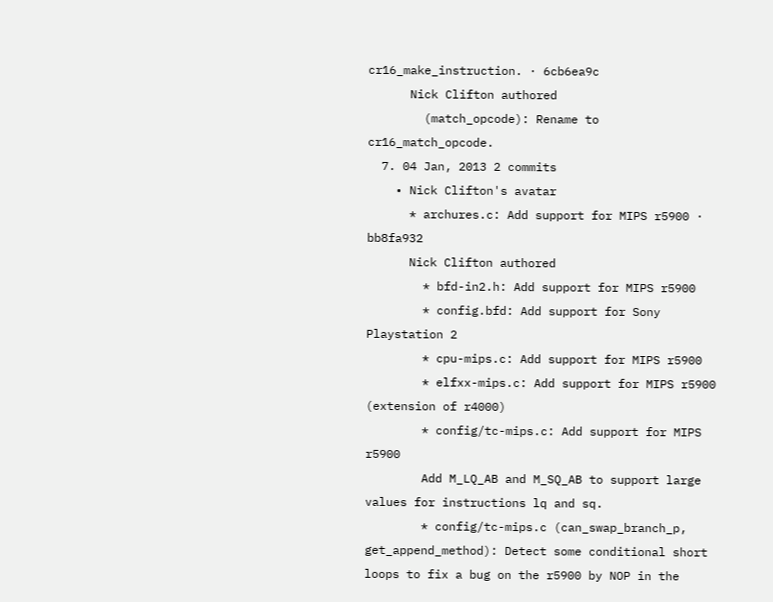cr16_make_instruction. · 6cb6ea9c
      Nick Clifton authored
        (match_opcode): Rename to cr16_match_opcode.
  7. 04 Jan, 2013 2 commits
    • Nick Clifton's avatar
      * archures.c: Add support for MIPS r5900 · bb8fa932
      Nick Clifton authored
        * bfd-in2.h: Add support for MIPS r5900
        * config.bfd: Add support for Sony Playstation 2
        * cpu-mips.c: Add support for MIPS r5900
        * elfxx-mips.c: Add support for MIPS r5900 (extension of r4000)
        * config/tc-mips.c: Add support for MIPS r5900
        Add M_LQ_AB and M_SQ_AB to support large values for instructions lq and sq.
        * config/tc-mips.c (can_swap_branch_p, get_append_method): Detect some conditional short loops to fix a bug on the r5900 by NOP in the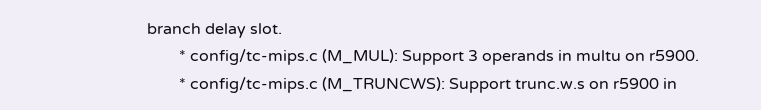branch delay slot.
        * config/tc-mips.c (M_MUL): Support 3 operands in multu on r5900.
        * config/tc-mips.c (M_TRUNCWS): Support trunc.w.s on r5900 in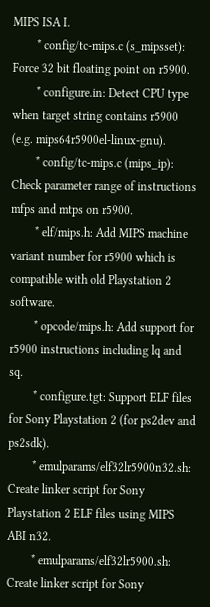MIPS ISA I.
        * config/tc-mips.c (s_mipsset): Force 32 bit floating point on r5900.
        * configure.in: Detect CPU type when target string contains r5900 (e.g. mips64r5900el-linux-gnu).
        * config/tc-mips.c (mips_ip): Check parameter range of instructions mfps and mtps on r5900.
        * elf/mips.h: Add MIPS machine variant number for r5900 which is compatible with old Playstation 2 software.
        * opcode/mips.h: Add support for r5900 instructions including lq and sq.
        * configure.tgt: Support ELF files for Sony Playstation 2 (for ps2dev and ps2sdk).
        * emulparams/elf32lr5900n32.sh: Create linker script for Sony Playstation 2 ELF files using MIPS ABI n32.
        * emulparams/elf32lr5900.sh: Create linker script for Sony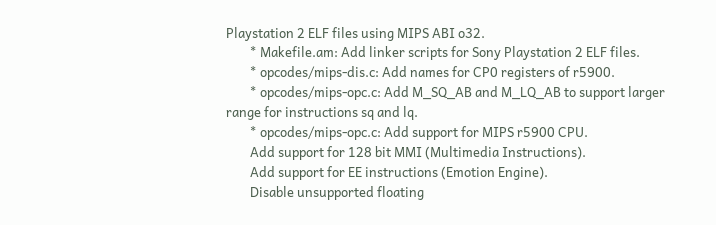Playstation 2 ELF files using MIPS ABI o32.
        * Makefile.am: Add linker scripts for Sony Playstation 2 ELF files.
        * opcodes/mips-dis.c: Add names for CP0 registers of r5900.
        * opcodes/mips-opc.c: Add M_SQ_AB and M_LQ_AB to support larger range for instructions sq and lq.
        * opcodes/mips-opc.c: Add support for MIPS r5900 CPU.
        Add support for 128 bit MMI (Multimedia Instructions).
        Add support for EE instructions (Emotion Engine).
        Disable unsupported floating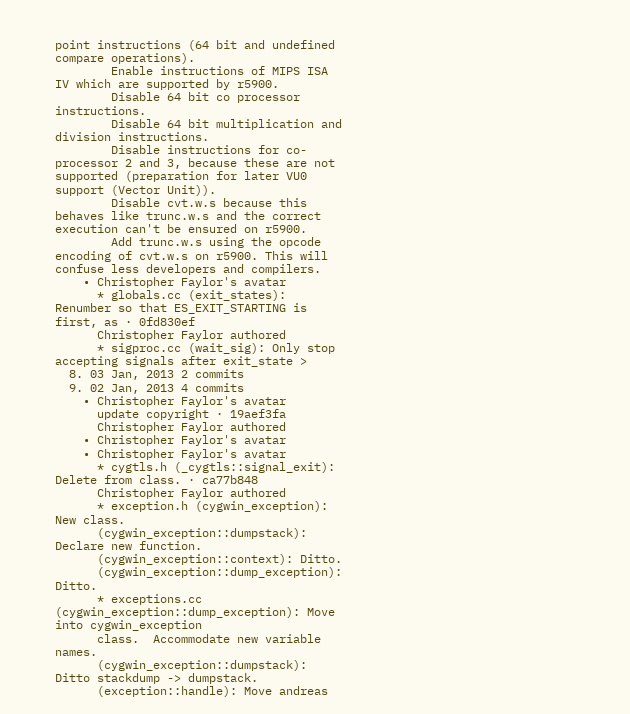point instructions (64 bit and undefined compare operations).
        Enable instructions of MIPS ISA IV which are supported by r5900.
        Disable 64 bit co processor instructions.
        Disable 64 bit multiplication and division instructions.
        Disable instructions for co-processor 2 and 3, because these are not supported (preparation for later VU0 support (Vector Unit)).
        Disable cvt.w.s because this behaves like trunc.w.s and the correct execution can't be ensured on r5900.
        Add trunc.w.s using the opcode encoding of cvt.w.s on r5900. This will confuse less developers and compilers.
    • Christopher Faylor's avatar
      * globals.cc (exit_states): Renumber so that ES_EXIT_STARTING is first, as · 0fd830ef
      Christopher Faylor authored
      * sigproc.cc (wait_sig): Only stop accepting signals after exit_state >
  8. 03 Jan, 2013 2 commits
  9. 02 Jan, 2013 4 commits
    • Christopher Faylor's avatar
      update copyright · 19aef3fa
      Christopher Faylor authored
    • Christopher Faylor's avatar
    • Christopher Faylor's avatar
      * cygtls.h (_cygtls::signal_exit): Delete from class. · ca77b848
      Christopher Faylor authored
      * exception.h (cygwin_exception): New class.
      (cygwin_exception::dumpstack): Declare new function.
      (cygwin_exception::context): Ditto.
      (cygwin_exception::dump_exception): Ditto.
      * exceptions.cc (cygwin_exception::dump_exception): Move into cygwin_exception
      class.  Accommodate new variable names.
      (cygwin_exception::dumpstack): Ditto stackdump -> dumpstack.
      (exception::handle): Move andreas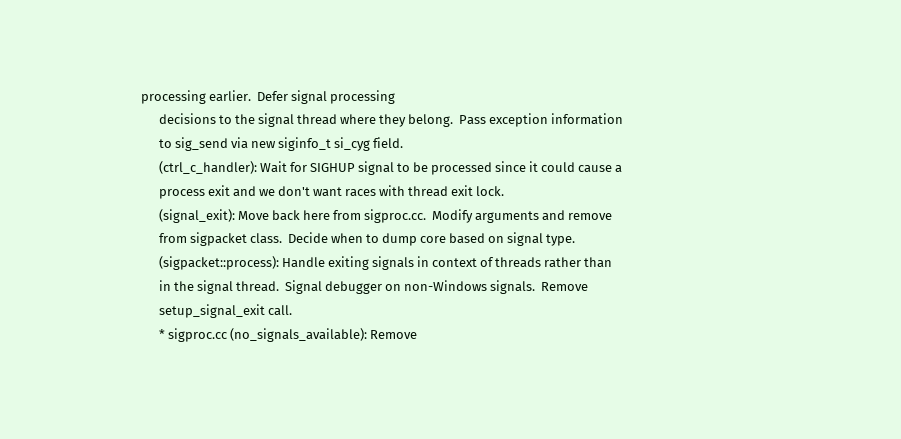processing earlier.  Defer signal processing
      decisions to the signal thread where they belong.  Pass exception information
      to sig_send via new siginfo_t si_cyg field.
      (ctrl_c_handler): Wait for SIGHUP signal to be processed since it could cause a
      process exit and we don't want races with thread exit lock.
      (signal_exit): Move back here from sigproc.cc.  Modify arguments and remove
      from sigpacket class.  Decide when to dump core based on signal type.
      (sigpacket::process): Handle exiting signals in context of threads rather than
      in the signal thread.  Signal debugger on non-Windows signals.  Remove
      setup_signal_exit call.
      * sigproc.cc (no_signals_available): Remove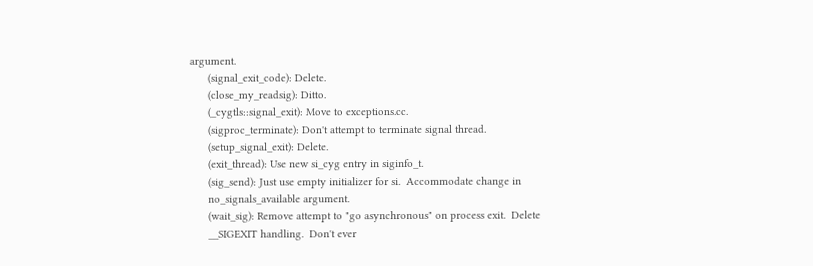argument.
      (signal_exit_code): Delete.
      (close_my_readsig): Ditto.
      (_cygtls::signal_exit): Move to exceptions.cc.
      (sigproc_terminate): Don't attempt to terminate signal thread.
      (setup_signal_exit): Delete.
      (exit_thread): Use new si_cyg entry in siginfo_t.
      (sig_send): Just use empty initializer for si.  Accommodate change in
      no_signals_available argument.
      (wait_sig): Remove attempt to "go asynchronous" on process exit.  Delete
      __SIGEXIT handling.  Don't ever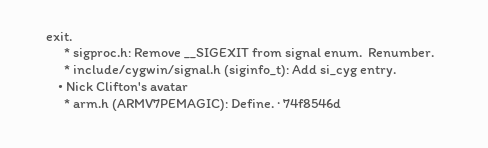exit.
      * sigproc.h: Remove __SIGEXIT from signal enum.  Renumber.
      * include/cygwin/signal.h (siginfo_t): Add si_cyg entry.
    • Nick Clifton's avatar
      * arm.h (ARMV7PEMAGIC): Define. · 74f8546d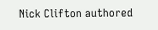Nick Clifton authored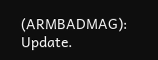(ARMBADMAG): Update.